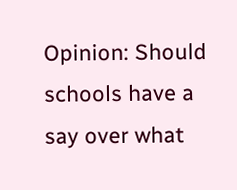Opinion: Should schools have a say over what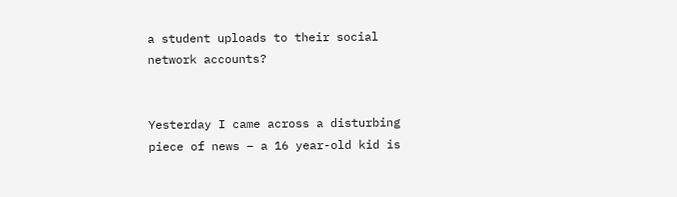a student uploads to their social network accounts?


Yesterday I came across a disturbing piece of news – a 16 year-old kid is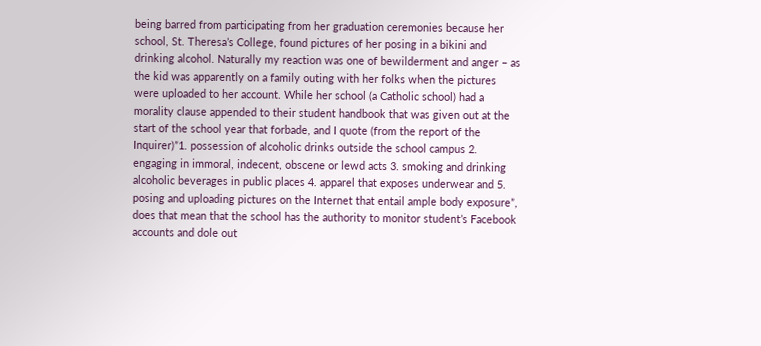being barred from participating from her graduation ceremonies because her school, St. Theresa’s College, found pictures of her posing in a bikini and drinking alcohol. Naturally my reaction was one of bewilderment and anger – as the kid was apparently on a family outing with her folks when the pictures were uploaded to her account. While her school (a Catholic school) had a morality clause appended to their student handbook that was given out at the start of the school year that forbade, and I quote (from the report of the Inquirer)”1. possession of alcoholic drinks outside the school campus 2. engaging in immoral, indecent, obscene or lewd acts 3. smoking and drinking alcoholic beverages in public places 4. apparel that exposes underwear and 5. posing and uploading pictures on the Internet that entail ample body exposure”, does that mean that the school has the authority to monitor student’s Facebook accounts and dole out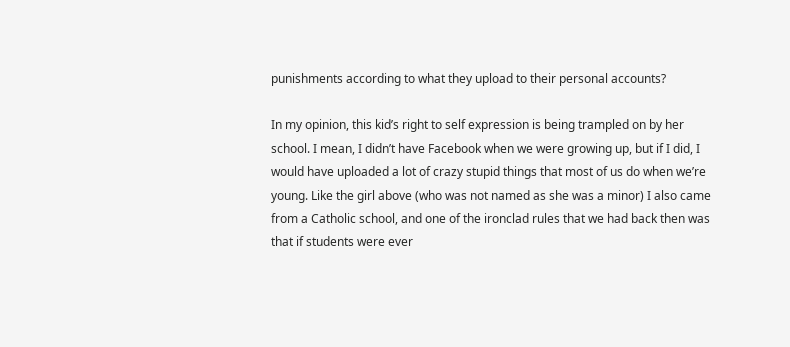punishments according to what they upload to their personal accounts?

In my opinion, this kid’s right to self expression is being trampled on by her school. I mean, I didn’t have Facebook when we were growing up, but if I did, I would have uploaded a lot of crazy stupid things that most of us do when we’re young. Like the girl above (who was not named as she was a minor) I also came from a Catholic school, and one of the ironclad rules that we had back then was that if students were ever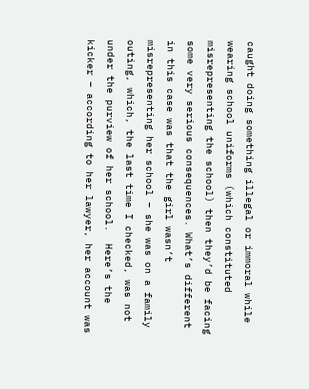caught doing something illegal or immoral while wearing school uniforms (which constituted misrepresenting the school) then they’d be facing some very serious consequences. What’s different in this case was that the girl wasn’t misrepresenting her school – she was on a family outing, which, the last time I checked, was not under the purview of her school.  Here’s the kicker – according to her lawyer, her account was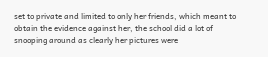set to private and limited to only her friends, which meant to obtain the evidence against her, the school did a lot of snooping around as clearly her pictures were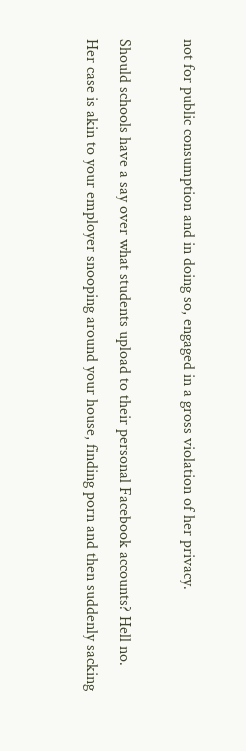not for public consumption and in doing so, engaged in a gross violation of her privacy.

Should schools have a say over what students upload to their personal Facebook accounts? Hell no. Her case is akin to your employer snooping around your house, finding porn and then suddenly sacking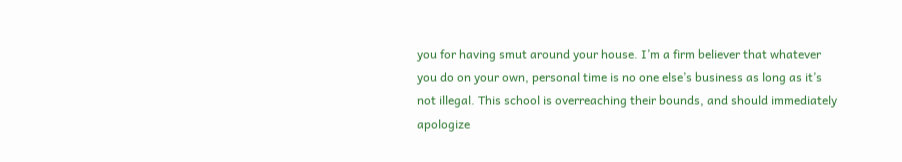you for having smut around your house. I’m a firm believer that whatever you do on your own, personal time is no one else’s business as long as it’s not illegal. This school is overreaching their bounds, and should immediately apologize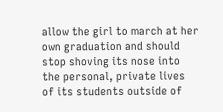allow the girl to march at her own graduation and should stop shoving its nose into the personal, private lives of its students outside of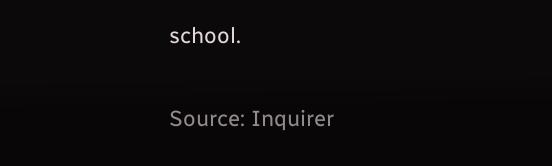school.

Source: Inquirer